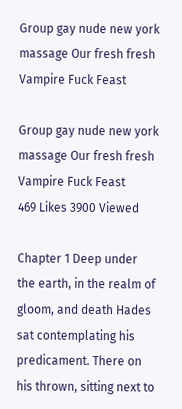Group gay nude new york massage Our fresh fresh Vampire Fuck Feast

Group gay nude new york massage Our fresh fresh Vampire Fuck Feast
469 Likes 3900 Viewed

Chapter 1 Deep under the earth, in the realm of gloom, and death Hades sat contemplating his predicament. There on his thrown, sitting next to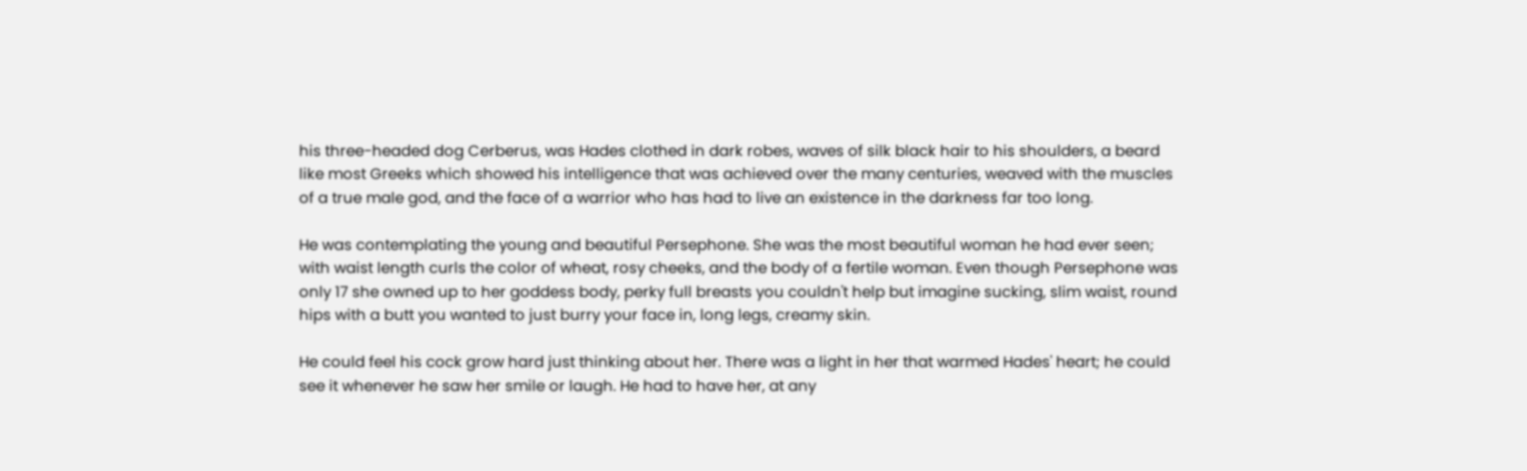his three-headed dog Cerberus, was Hades clothed in dark robes, waves of silk black hair to his shoulders, a beard like most Greeks which showed his intelligence that was achieved over the many centuries, weaved with the muscles of a true male god, and the face of a warrior who has had to live an existence in the darkness far too long.

He was contemplating the young and beautiful Persephone. She was the most beautiful woman he had ever seen; with waist length curls the color of wheat, rosy cheeks, and the body of a fertile woman. Even though Persephone was only 17 she owned up to her goddess body, perky full breasts you couldn't help but imagine sucking, slim waist, round hips with a butt you wanted to just burry your face in, long legs, creamy skin.

He could feel his cock grow hard just thinking about her. There was a light in her that warmed Hades' heart; he could see it whenever he saw her smile or laugh. He had to have her, at any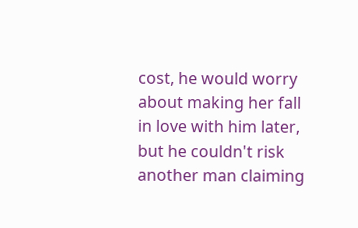cost, he would worry about making her fall in love with him later, but he couldn't risk another man claiming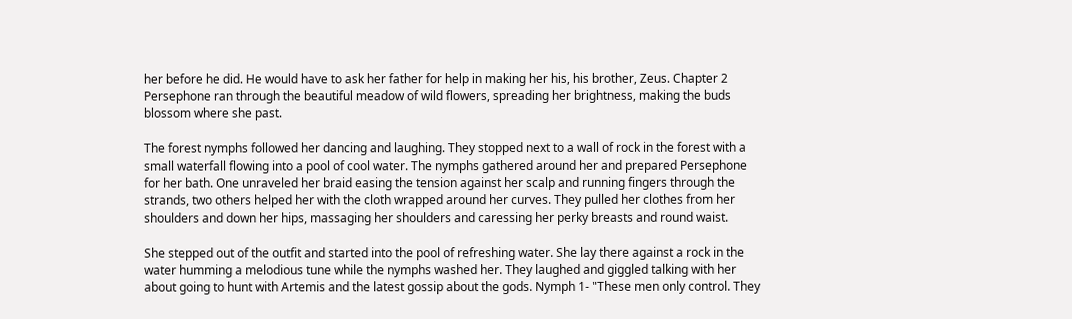her before he did. He would have to ask her father for help in making her his, his brother, Zeus. Chapter 2 Persephone ran through the beautiful meadow of wild flowers, spreading her brightness, making the buds blossom where she past.

The forest nymphs followed her dancing and laughing. They stopped next to a wall of rock in the forest with a small waterfall flowing into a pool of cool water. The nymphs gathered around her and prepared Persephone for her bath. One unraveled her braid easing the tension against her scalp and running fingers through the strands, two others helped her with the cloth wrapped around her curves. They pulled her clothes from her shoulders and down her hips, massaging her shoulders and caressing her perky breasts and round waist.

She stepped out of the outfit and started into the pool of refreshing water. She lay there against a rock in the water humming a melodious tune while the nymphs washed her. They laughed and giggled talking with her about going to hunt with Artemis and the latest gossip about the gods. Nymph 1- "These men only control. They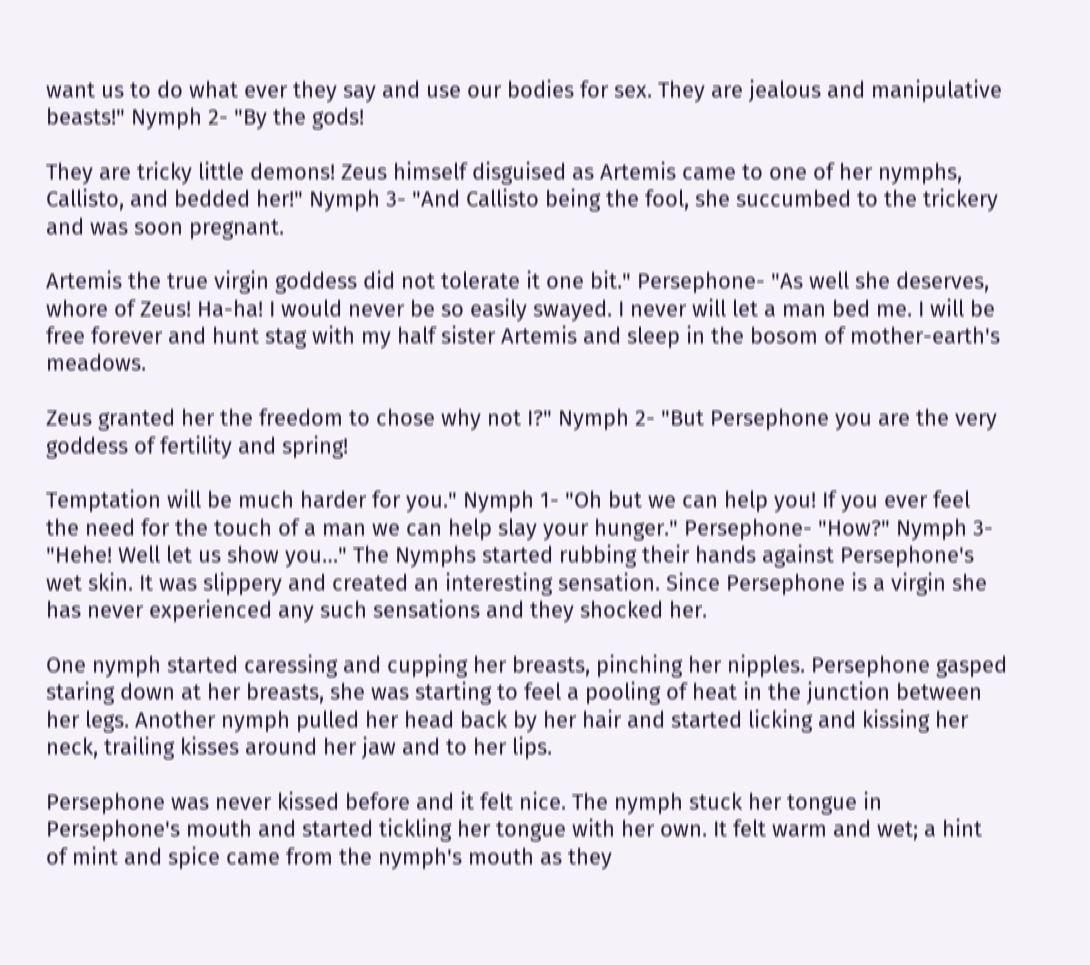want us to do what ever they say and use our bodies for sex. They are jealous and manipulative beasts!" Nymph 2- "By the gods!

They are tricky little demons! Zeus himself disguised as Artemis came to one of her nymphs, Callisto, and bedded her!" Nymph 3- "And Callisto being the fool, she succumbed to the trickery and was soon pregnant.

Artemis the true virgin goddess did not tolerate it one bit." Persephone- "As well she deserves, whore of Zeus! Ha-ha! I would never be so easily swayed. I never will let a man bed me. I will be free forever and hunt stag with my half sister Artemis and sleep in the bosom of mother-earth's meadows.

Zeus granted her the freedom to chose why not I?" Nymph 2- "But Persephone you are the very goddess of fertility and spring!

Temptation will be much harder for you." Nymph 1- "Oh but we can help you! If you ever feel the need for the touch of a man we can help slay your hunger." Persephone- "How?" Nymph 3- "Hehe! Well let us show you…" The Nymphs started rubbing their hands against Persephone's wet skin. It was slippery and created an interesting sensation. Since Persephone is a virgin she has never experienced any such sensations and they shocked her.

One nymph started caressing and cupping her breasts, pinching her nipples. Persephone gasped staring down at her breasts, she was starting to feel a pooling of heat in the junction between her legs. Another nymph pulled her head back by her hair and started licking and kissing her neck, trailing kisses around her jaw and to her lips.

Persephone was never kissed before and it felt nice. The nymph stuck her tongue in Persephone's mouth and started tickling her tongue with her own. It felt warm and wet; a hint of mint and spice came from the nymph's mouth as they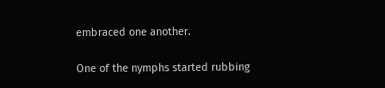embraced one another.

One of the nymphs started rubbing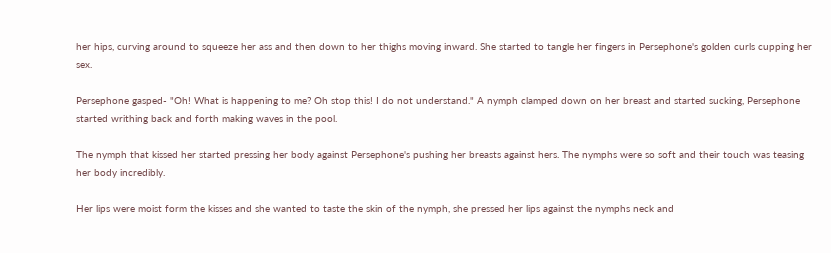her hips, curving around to squeeze her ass and then down to her thighs moving inward. She started to tangle her fingers in Persephone's golden curls cupping her sex.

Persephone gasped- "Oh! What is happening to me? Oh stop this! I do not understand." A nymph clamped down on her breast and started sucking, Persephone started writhing back and forth making waves in the pool.

The nymph that kissed her started pressing her body against Persephone's pushing her breasts against hers. The nymphs were so soft and their touch was teasing her body incredibly.

Her lips were moist form the kisses and she wanted to taste the skin of the nymph, she pressed her lips against the nymphs neck and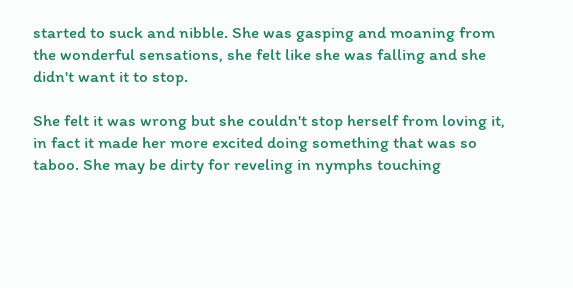started to suck and nibble. She was gasping and moaning from the wonderful sensations, she felt like she was falling and she didn't want it to stop.

She felt it was wrong but she couldn't stop herself from loving it, in fact it made her more excited doing something that was so taboo. She may be dirty for reveling in nymphs touching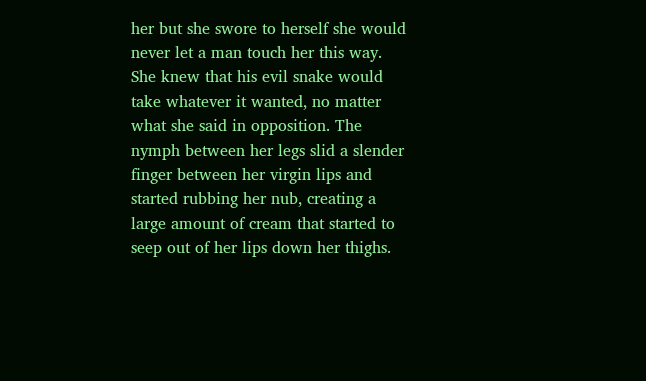her but she swore to herself she would never let a man touch her this way. She knew that his evil snake would take whatever it wanted, no matter what she said in opposition. The nymph between her legs slid a slender finger between her virgin lips and started rubbing her nub, creating a large amount of cream that started to seep out of her lips down her thighs.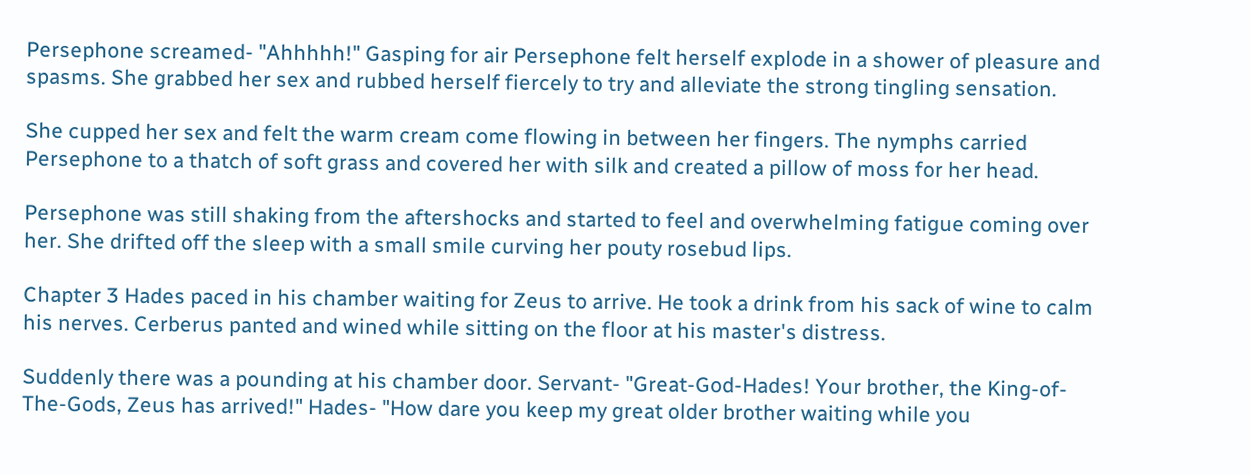Persephone screamed- "Ahhhhh!" Gasping for air Persephone felt herself explode in a shower of pleasure and spasms. She grabbed her sex and rubbed herself fiercely to try and alleviate the strong tingling sensation.

She cupped her sex and felt the warm cream come flowing in between her fingers. The nymphs carried Persephone to a thatch of soft grass and covered her with silk and created a pillow of moss for her head.

Persephone was still shaking from the aftershocks and started to feel and overwhelming fatigue coming over her. She drifted off the sleep with a small smile curving her pouty rosebud lips.

Chapter 3 Hades paced in his chamber waiting for Zeus to arrive. He took a drink from his sack of wine to calm his nerves. Cerberus panted and wined while sitting on the floor at his master's distress.

Suddenly there was a pounding at his chamber door. Servant- "Great-God-Hades! Your brother, the King-of-The-Gods, Zeus has arrived!" Hades- "How dare you keep my great older brother waiting while you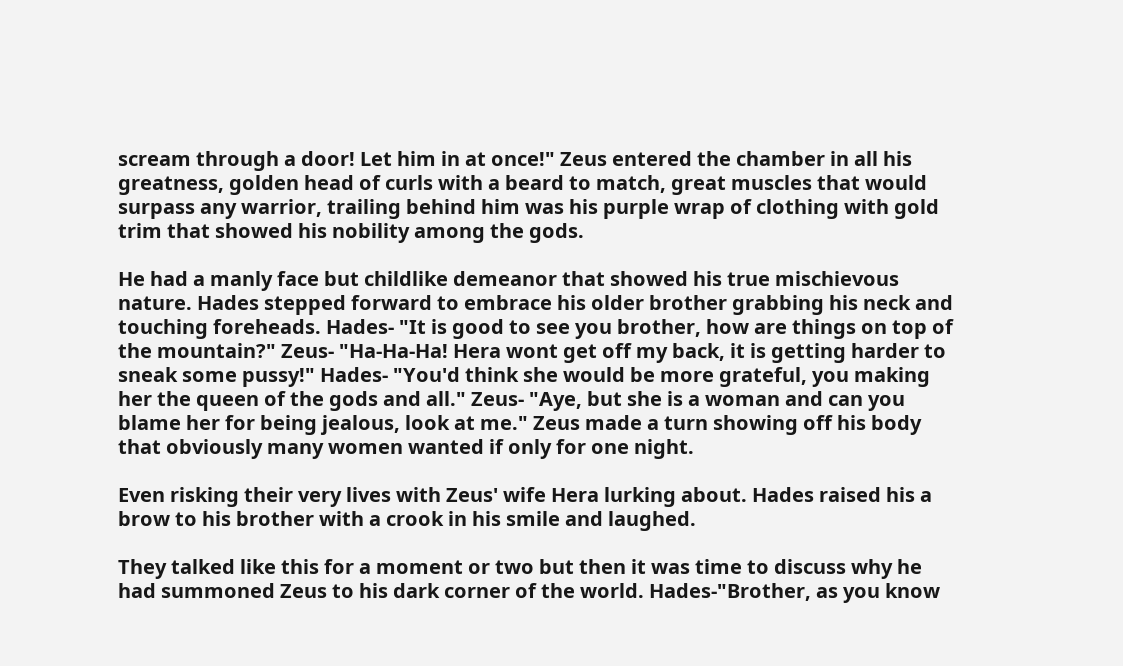scream through a door! Let him in at once!" Zeus entered the chamber in all his greatness, golden head of curls with a beard to match, great muscles that would surpass any warrior, trailing behind him was his purple wrap of clothing with gold trim that showed his nobility among the gods.

He had a manly face but childlike demeanor that showed his true mischievous nature. Hades stepped forward to embrace his older brother grabbing his neck and touching foreheads. Hades- "It is good to see you brother, how are things on top of the mountain?" Zeus- "Ha-Ha-Ha! Hera wont get off my back, it is getting harder to sneak some pussy!" Hades- "You'd think she would be more grateful, you making her the queen of the gods and all." Zeus- "Aye, but she is a woman and can you blame her for being jealous, look at me." Zeus made a turn showing off his body that obviously many women wanted if only for one night.

Even risking their very lives with Zeus' wife Hera lurking about. Hades raised his a brow to his brother with a crook in his smile and laughed.

They talked like this for a moment or two but then it was time to discuss why he had summoned Zeus to his dark corner of the world. Hades-"Brother, as you know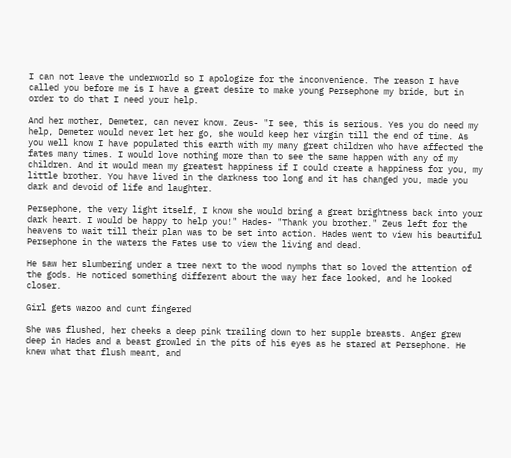I can not leave the underworld so I apologize for the inconvenience. The reason I have called you before me is I have a great desire to make young Persephone my bride, but in order to do that I need your help.

And her mother, Demeter, can never know. Zeus- "I see, this is serious. Yes you do need my help, Demeter would never let her go, she would keep her virgin till the end of time. As you well know I have populated this earth with my many great children who have affected the fates many times. I would love nothing more than to see the same happen with any of my children. And it would mean my greatest happiness if I could create a happiness for you, my little brother. You have lived in the darkness too long and it has changed you, made you dark and devoid of life and laughter.

Persephone, the very light itself, I know she would bring a great brightness back into your dark heart. I would be happy to help you!" Hades- "Thank you brother." Zeus left for the heavens to wait till their plan was to be set into action. Hades went to view his beautiful Persephone in the waters the Fates use to view the living and dead.

He saw her slumbering under a tree next to the wood nymphs that so loved the attention of the gods. He noticed something different about the way her face looked, and he looked closer.

Girl gets wazoo and cunt fingered

She was flushed, her cheeks a deep pink trailing down to her supple breasts. Anger grew deep in Hades and a beast growled in the pits of his eyes as he stared at Persephone. He knew what that flush meant, and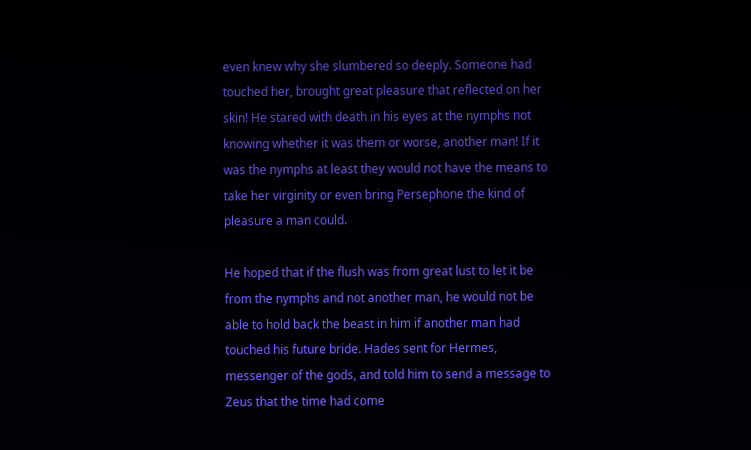even knew why she slumbered so deeply. Someone had touched her, brought great pleasure that reflected on her skin! He stared with death in his eyes at the nymphs not knowing whether it was them or worse, another man! If it was the nymphs at least they would not have the means to take her virginity or even bring Persephone the kind of pleasure a man could.

He hoped that if the flush was from great lust to let it be from the nymphs and not another man, he would not be able to hold back the beast in him if another man had touched his future bride. Hades sent for Hermes, messenger of the gods, and told him to send a message to Zeus that the time had come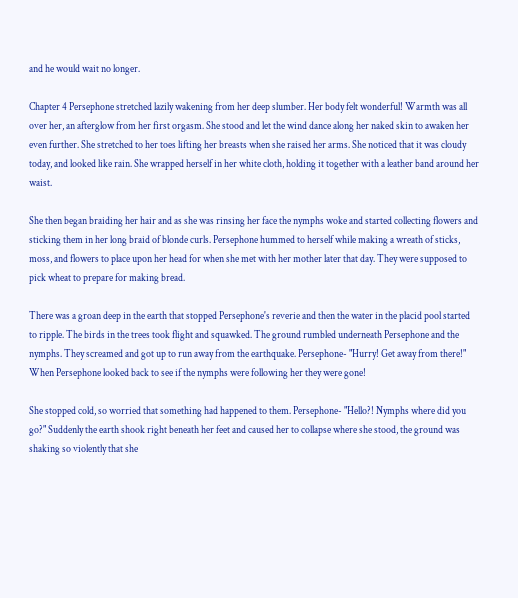and he would wait no longer.

Chapter 4 Persephone stretched lazily wakening from her deep slumber. Her body felt wonderful! Warmth was all over her, an afterglow from her first orgasm. She stood and let the wind dance along her naked skin to awaken her even further. She stretched to her toes lifting her breasts when she raised her arms. She noticed that it was cloudy today, and looked like rain. She wrapped herself in her white cloth, holding it together with a leather band around her waist.

She then began braiding her hair and as she was rinsing her face the nymphs woke and started collecting flowers and sticking them in her long braid of blonde curls. Persephone hummed to herself while making a wreath of sticks, moss, and flowers to place upon her head for when she met with her mother later that day. They were supposed to pick wheat to prepare for making bread.

There was a groan deep in the earth that stopped Persephone's reverie and then the water in the placid pool started to ripple. The birds in the trees took flight and squawked. The ground rumbled underneath Persephone and the nymphs. They screamed and got up to run away from the earthquake. Persephone- "Hurry! Get away from there!" When Persephone looked back to see if the nymphs were following her they were gone!

She stopped cold, so worried that something had happened to them. Persephone- "Hello?! Nymphs where did you go?" Suddenly the earth shook right beneath her feet and caused her to collapse where she stood, the ground was shaking so violently that she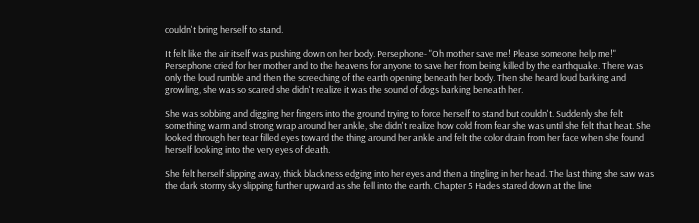couldn't bring herself to stand.

It felt like the air itself was pushing down on her body. Persephone- "Oh mother save me! Please someone help me!" Persephone cried for her mother and to the heavens for anyone to save her from being killed by the earthquake. There was only the loud rumble and then the screeching of the earth opening beneath her body. Then she heard loud barking and growling, she was so scared she didn't realize it was the sound of dogs barking beneath her.

She was sobbing and digging her fingers into the ground trying to force herself to stand but couldn't. Suddenly she felt something warm and strong wrap around her ankle, she didn't realize how cold from fear she was until she felt that heat. She looked through her tear filled eyes toward the thing around her ankle and felt the color drain from her face when she found herself looking into the very eyes of death.

She felt herself slipping away, thick blackness edging into her eyes and then a tingling in her head. The last thing she saw was the dark stormy sky slipping further upward as she fell into the earth. Chapter 5 Hades stared down at the line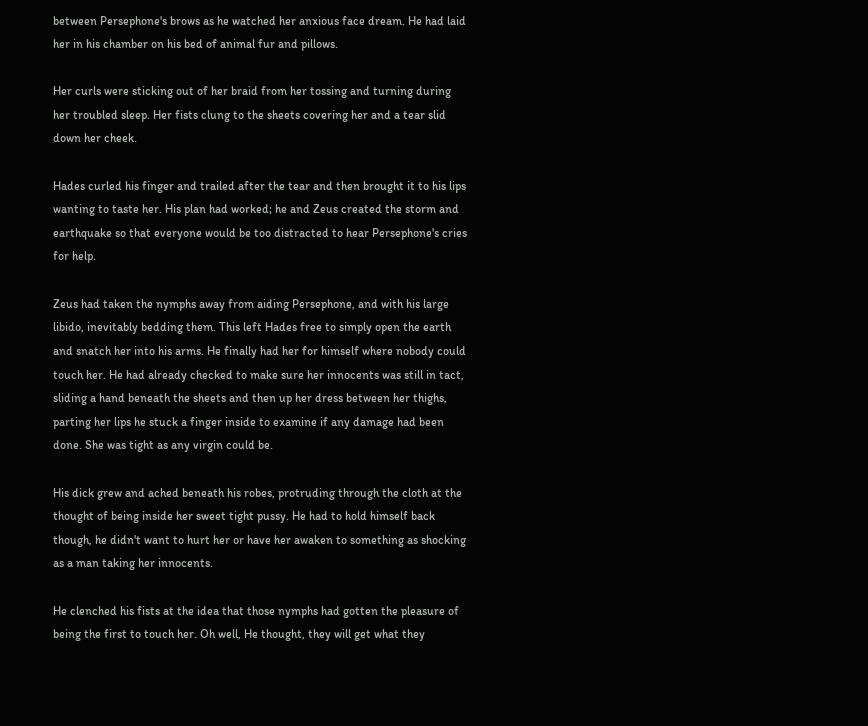between Persephone's brows as he watched her anxious face dream. He had laid her in his chamber on his bed of animal fur and pillows.

Her curls were sticking out of her braid from her tossing and turning during her troubled sleep. Her fists clung to the sheets covering her and a tear slid down her cheek.

Hades curled his finger and trailed after the tear and then brought it to his lips wanting to taste her. His plan had worked; he and Zeus created the storm and earthquake so that everyone would be too distracted to hear Persephone's cries for help.

Zeus had taken the nymphs away from aiding Persephone, and with his large libido, inevitably bedding them. This left Hades free to simply open the earth and snatch her into his arms. He finally had her for himself where nobody could touch her. He had already checked to make sure her innocents was still in tact, sliding a hand beneath the sheets and then up her dress between her thighs, parting her lips he stuck a finger inside to examine if any damage had been done. She was tight as any virgin could be.

His dick grew and ached beneath his robes, protruding through the cloth at the thought of being inside her sweet tight pussy. He had to hold himself back though, he didn't want to hurt her or have her awaken to something as shocking as a man taking her innocents.

He clenched his fists at the idea that those nymphs had gotten the pleasure of being the first to touch her. Oh well, He thought, they will get what they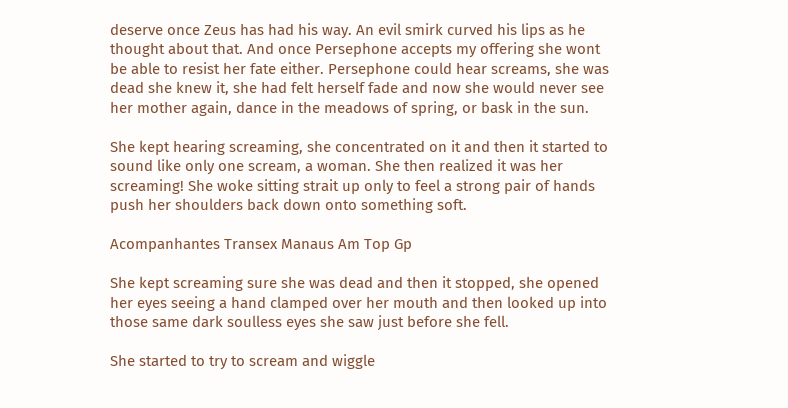deserve once Zeus has had his way. An evil smirk curved his lips as he thought about that. And once Persephone accepts my offering she wont be able to resist her fate either. Persephone could hear screams, she was dead she knew it, she had felt herself fade and now she would never see her mother again, dance in the meadows of spring, or bask in the sun.

She kept hearing screaming, she concentrated on it and then it started to sound like only one scream, a woman. She then realized it was her screaming! She woke sitting strait up only to feel a strong pair of hands push her shoulders back down onto something soft.

Acompanhantes Transex Manaus Am Top Gp

She kept screaming sure she was dead and then it stopped, she opened her eyes seeing a hand clamped over her mouth and then looked up into those same dark soulless eyes she saw just before she fell.

She started to try to scream and wiggle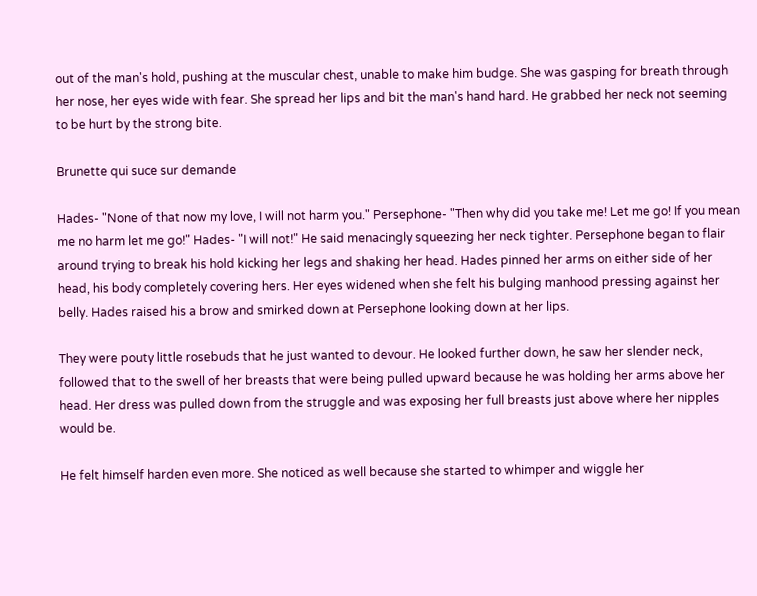out of the man's hold, pushing at the muscular chest, unable to make him budge. She was gasping for breath through her nose, her eyes wide with fear. She spread her lips and bit the man's hand hard. He grabbed her neck not seeming to be hurt by the strong bite.

Brunette qui suce sur demande

Hades- "None of that now my love, I will not harm you." Persephone- "Then why did you take me! Let me go! If you mean me no harm let me go!" Hades- "I will not!" He said menacingly squeezing her neck tighter. Persephone began to flair around trying to break his hold kicking her legs and shaking her head. Hades pinned her arms on either side of her head, his body completely covering hers. Her eyes widened when she felt his bulging manhood pressing against her belly. Hades raised his a brow and smirked down at Persephone looking down at her lips.

They were pouty little rosebuds that he just wanted to devour. He looked further down, he saw her slender neck, followed that to the swell of her breasts that were being pulled upward because he was holding her arms above her head. Her dress was pulled down from the struggle and was exposing her full breasts just above where her nipples would be.

He felt himself harden even more. She noticed as well because she started to whimper and wiggle her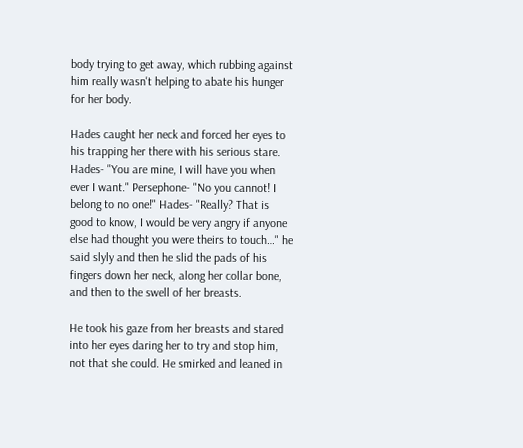body trying to get away, which rubbing against him really wasn't helping to abate his hunger for her body.

Hades caught her neck and forced her eyes to his trapping her there with his serious stare. Hades- "You are mine, I will have you when ever I want." Persephone- "No you cannot! I belong to no one!" Hades- "Really? That is good to know, I would be very angry if anyone else had thought you were theirs to touch…" he said slyly and then he slid the pads of his fingers down her neck, along her collar bone, and then to the swell of her breasts.

He took his gaze from her breasts and stared into her eyes daring her to try and stop him, not that she could. He smirked and leaned in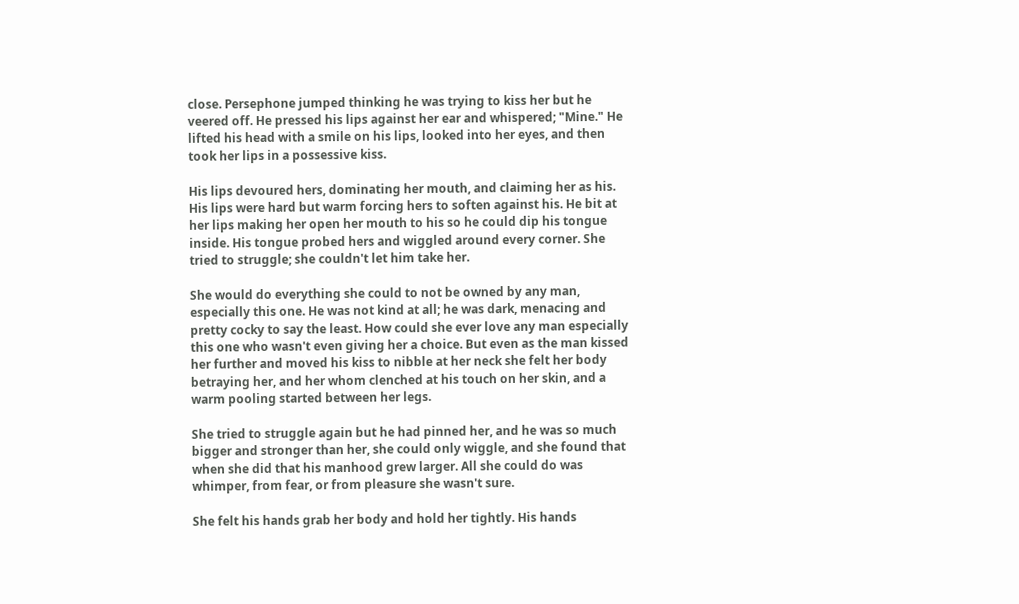close. Persephone jumped thinking he was trying to kiss her but he veered off. He pressed his lips against her ear and whispered; "Mine." He lifted his head with a smile on his lips, looked into her eyes, and then took her lips in a possessive kiss.

His lips devoured hers, dominating her mouth, and claiming her as his. His lips were hard but warm forcing hers to soften against his. He bit at her lips making her open her mouth to his so he could dip his tongue inside. His tongue probed hers and wiggled around every corner. She tried to struggle; she couldn't let him take her.

She would do everything she could to not be owned by any man, especially this one. He was not kind at all; he was dark, menacing and pretty cocky to say the least. How could she ever love any man especially this one who wasn't even giving her a choice. But even as the man kissed her further and moved his kiss to nibble at her neck she felt her body betraying her, and her whom clenched at his touch on her skin, and a warm pooling started between her legs.

She tried to struggle again but he had pinned her, and he was so much bigger and stronger than her, she could only wiggle, and she found that when she did that his manhood grew larger. All she could do was whimper, from fear, or from pleasure she wasn't sure.

She felt his hands grab her body and hold her tightly. His hands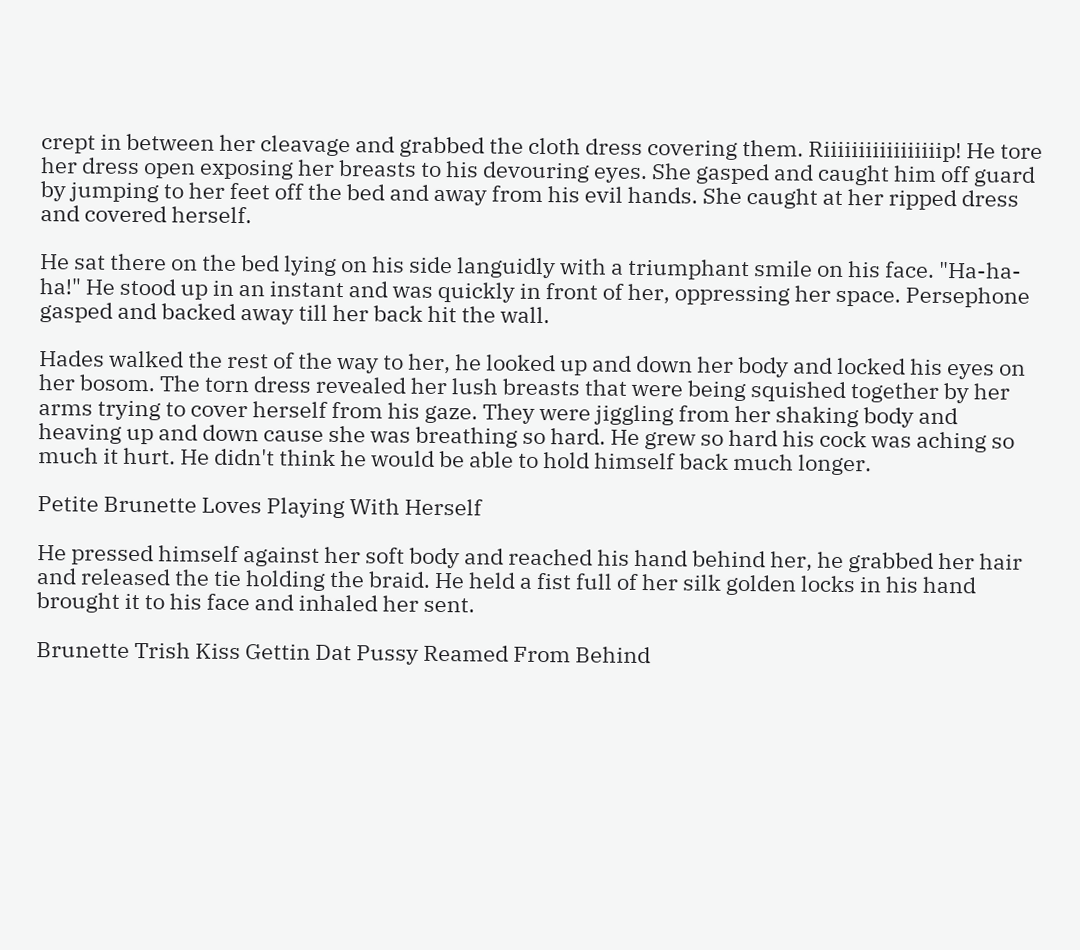crept in between her cleavage and grabbed the cloth dress covering them. Riiiiiiiiiiiiiiiiip! He tore her dress open exposing her breasts to his devouring eyes. She gasped and caught him off guard by jumping to her feet off the bed and away from his evil hands. She caught at her ripped dress and covered herself.

He sat there on the bed lying on his side languidly with a triumphant smile on his face. "Ha-ha-ha!" He stood up in an instant and was quickly in front of her, oppressing her space. Persephone gasped and backed away till her back hit the wall.

Hades walked the rest of the way to her, he looked up and down her body and locked his eyes on her bosom. The torn dress revealed her lush breasts that were being squished together by her arms trying to cover herself from his gaze. They were jiggling from her shaking body and heaving up and down cause she was breathing so hard. He grew so hard his cock was aching so much it hurt. He didn't think he would be able to hold himself back much longer.

Petite Brunette Loves Playing With Herself

He pressed himself against her soft body and reached his hand behind her, he grabbed her hair and released the tie holding the braid. He held a fist full of her silk golden locks in his hand brought it to his face and inhaled her sent.

Brunette Trish Kiss Gettin Dat Pussy Reamed From Behind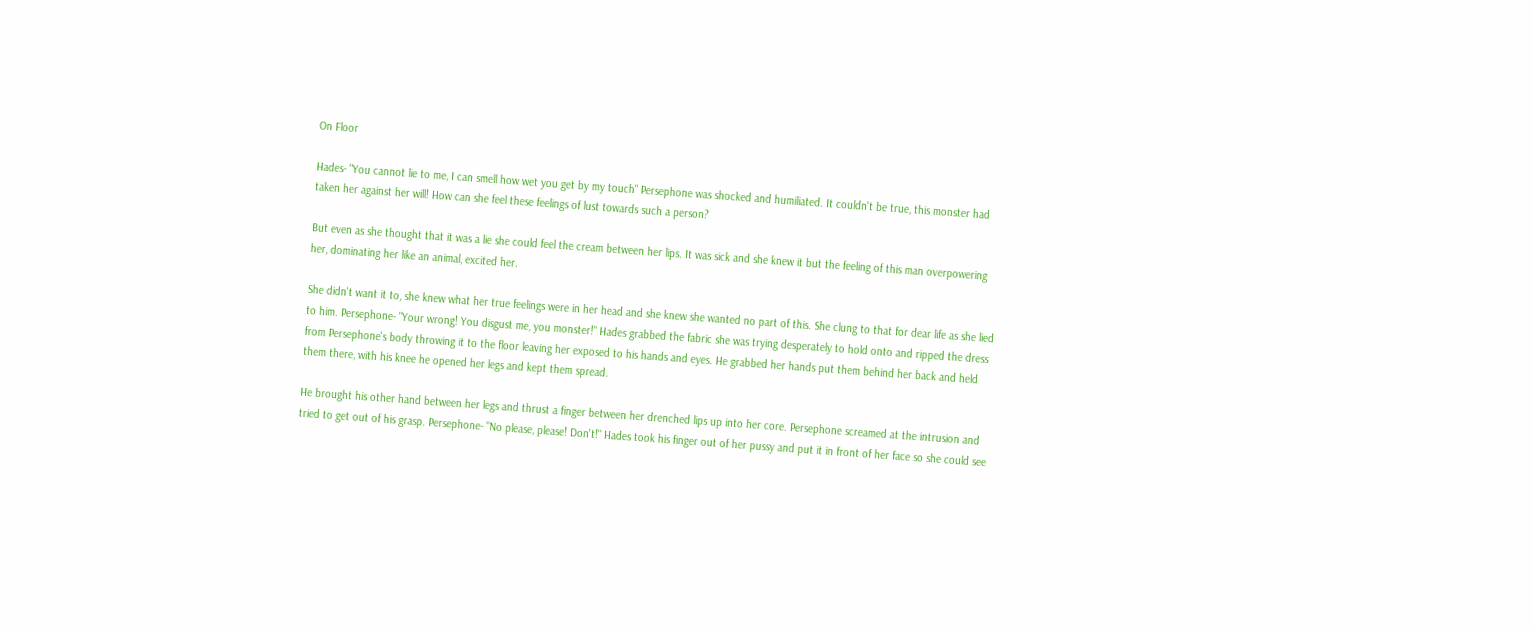On Floor

Hades- "You cannot lie to me, I can smell how wet you get by my touch" Persephone was shocked and humiliated. It couldn't be true, this monster had taken her against her will! How can she feel these feelings of lust towards such a person?

But even as she thought that it was a lie she could feel the cream between her lips. It was sick and she knew it but the feeling of this man overpowering her, dominating her like an animal, excited her.

She didn't want it to, she knew what her true feelings were in her head and she knew she wanted no part of this. She clung to that for dear life as she lied to him. Persephone- "Your wrong! You disgust me, you monster!" Hades grabbed the fabric she was trying desperately to hold onto and ripped the dress from Persephone's body throwing it to the floor leaving her exposed to his hands and eyes. He grabbed her hands put them behind her back and held them there, with his knee he opened her legs and kept them spread.

He brought his other hand between her legs and thrust a finger between her drenched lips up into her core. Persephone screamed at the intrusion and tried to get out of his grasp. Persephone- "No please, please! Don't!" Hades took his finger out of her pussy and put it in front of her face so she could see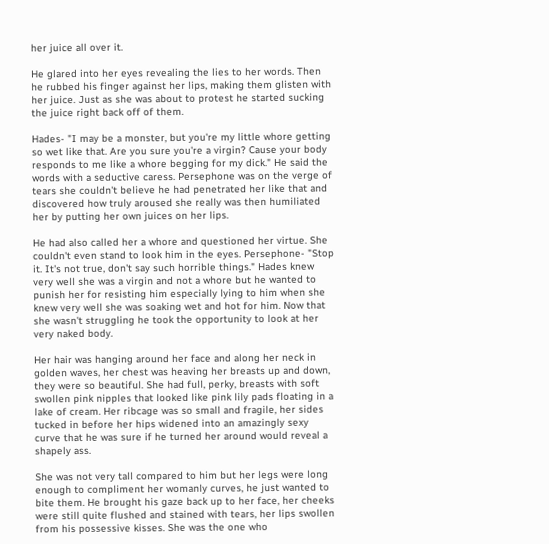her juice all over it.

He glared into her eyes revealing the lies to her words. Then he rubbed his finger against her lips, making them glisten with her juice. Just as she was about to protest he started sucking the juice right back off of them.

Hades- "I may be a monster, but you're my little whore getting so wet like that. Are you sure you're a virgin? Cause your body responds to me like a whore begging for my dick." He said the words with a seductive caress. Persephone was on the verge of tears she couldn't believe he had penetrated her like that and discovered how truly aroused she really was then humiliated her by putting her own juices on her lips.

He had also called her a whore and questioned her virtue. She couldn't even stand to look him in the eyes. Persephone- "Stop it. It's not true, don't say such horrible things." Hades knew very well she was a virgin and not a whore but he wanted to punish her for resisting him especially lying to him when she knew very well she was soaking wet and hot for him. Now that she wasn't struggling he took the opportunity to look at her very naked body.

Her hair was hanging around her face and along her neck in golden waves, her chest was heaving her breasts up and down, they were so beautiful. She had full, perky, breasts with soft swollen pink nipples that looked like pink lily pads floating in a lake of cream. Her ribcage was so small and fragile, her sides tucked in before her hips widened into an amazingly sexy curve that he was sure if he turned her around would reveal a shapely ass.

She was not very tall compared to him but her legs were long enough to compliment her womanly curves, he just wanted to bite them. He brought his gaze back up to her face, her cheeks were still quite flushed and stained with tears, her lips swollen from his possessive kisses. She was the one who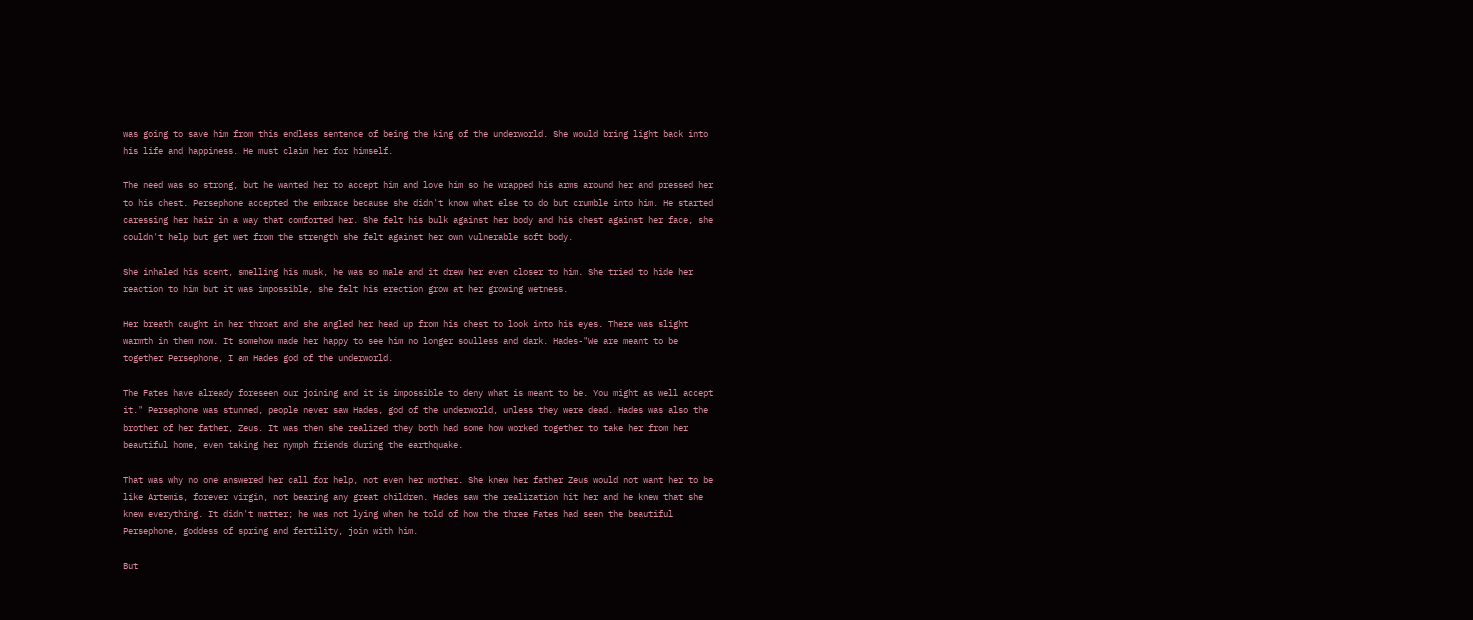was going to save him from this endless sentence of being the king of the underworld. She would bring light back into his life and happiness. He must claim her for himself.

The need was so strong, but he wanted her to accept him and love him so he wrapped his arms around her and pressed her to his chest. Persephone accepted the embrace because she didn't know what else to do but crumble into him. He started caressing her hair in a way that comforted her. She felt his bulk against her body and his chest against her face, she couldn't help but get wet from the strength she felt against her own vulnerable soft body.

She inhaled his scent, smelling his musk, he was so male and it drew her even closer to him. She tried to hide her reaction to him but it was impossible, she felt his erection grow at her growing wetness.

Her breath caught in her throat and she angled her head up from his chest to look into his eyes. There was slight warmth in them now. It somehow made her happy to see him no longer soulless and dark. Hades-"We are meant to be together Persephone, I am Hades god of the underworld.

The Fates have already foreseen our joining and it is impossible to deny what is meant to be. You might as well accept it." Persephone was stunned, people never saw Hades, god of the underworld, unless they were dead. Hades was also the brother of her father, Zeus. It was then she realized they both had some how worked together to take her from her beautiful home, even taking her nymph friends during the earthquake.

That was why no one answered her call for help, not even her mother. She knew her father Zeus would not want her to be like Artemis, forever virgin, not bearing any great children. Hades saw the realization hit her and he knew that she knew everything. It didn't matter; he was not lying when he told of how the three Fates had seen the beautiful Persephone, goddess of spring and fertility, join with him.

But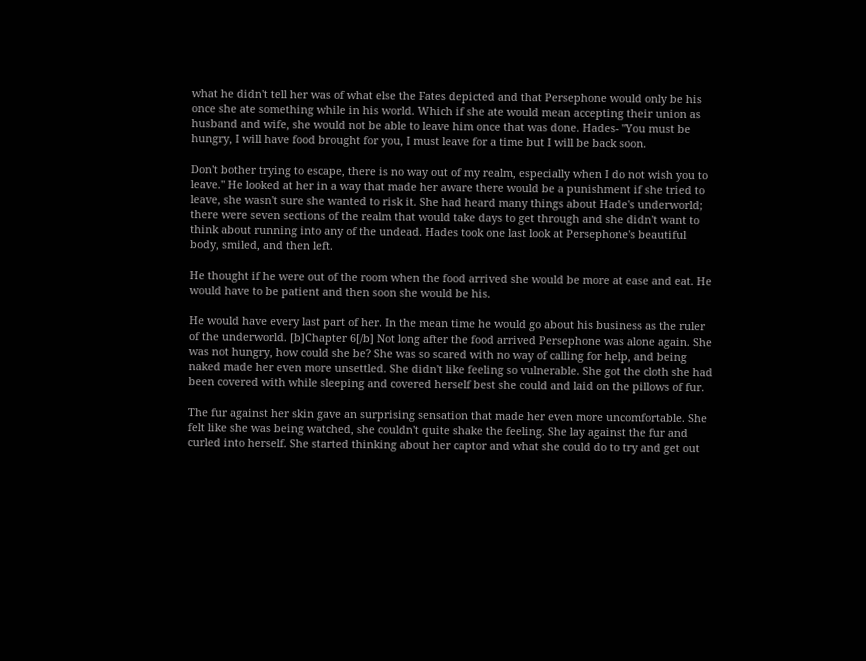what he didn't tell her was of what else the Fates depicted and that Persephone would only be his once she ate something while in his world. Which if she ate would mean accepting their union as husband and wife, she would not be able to leave him once that was done. Hades- "You must be hungry, I will have food brought for you, I must leave for a time but I will be back soon.

Don't bother trying to escape, there is no way out of my realm, especially when I do not wish you to leave." He looked at her in a way that made her aware there would be a punishment if she tried to leave, she wasn't sure she wanted to risk it. She had heard many things about Hade's underworld; there were seven sections of the realm that would take days to get through and she didn't want to think about running into any of the undead. Hades took one last look at Persephone's beautiful body, smiled, and then left.

He thought if he were out of the room when the food arrived she would be more at ease and eat. He would have to be patient and then soon she would be his.

He would have every last part of her. In the mean time he would go about his business as the ruler of the underworld. [b]Chapter 6[/b] Not long after the food arrived Persephone was alone again. She was not hungry, how could she be? She was so scared with no way of calling for help, and being naked made her even more unsettled. She didn't like feeling so vulnerable. She got the cloth she had been covered with while sleeping and covered herself best she could and laid on the pillows of fur.

The fur against her skin gave an surprising sensation that made her even more uncomfortable. She felt like she was being watched, she couldn't quite shake the feeling. She lay against the fur and curled into herself. She started thinking about her captor and what she could do to try and get out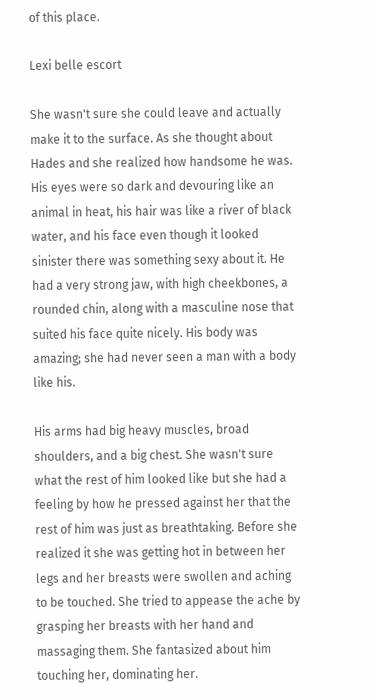of this place.

Lexi belle escort

She wasn't sure she could leave and actually make it to the surface. As she thought about Hades and she realized how handsome he was. His eyes were so dark and devouring like an animal in heat, his hair was like a river of black water, and his face even though it looked sinister there was something sexy about it. He had a very strong jaw, with high cheekbones, a rounded chin, along with a masculine nose that suited his face quite nicely. His body was amazing; she had never seen a man with a body like his.

His arms had big heavy muscles, broad shoulders, and a big chest. She wasn't sure what the rest of him looked like but she had a feeling by how he pressed against her that the rest of him was just as breathtaking. Before she realized it she was getting hot in between her legs and her breasts were swollen and aching to be touched. She tried to appease the ache by grasping her breasts with her hand and massaging them. She fantasized about him touching her, dominating her.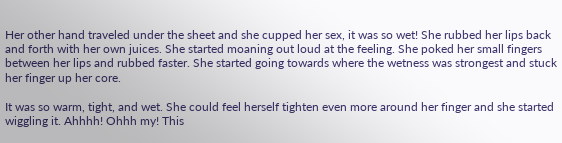Her other hand traveled under the sheet and she cupped her sex, it was so wet! She rubbed her lips back and forth with her own juices. She started moaning out loud at the feeling. She poked her small fingers between her lips and rubbed faster. She started going towards where the wetness was strongest and stuck her finger up her core.

It was so warm, tight, and wet. She could feel herself tighten even more around her finger and she started wiggling it. Ahhhh! Ohhh my! This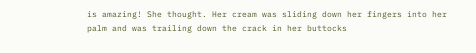is amazing! She thought. Her cream was sliding down her fingers into her palm and was trailing down the crack in her buttocks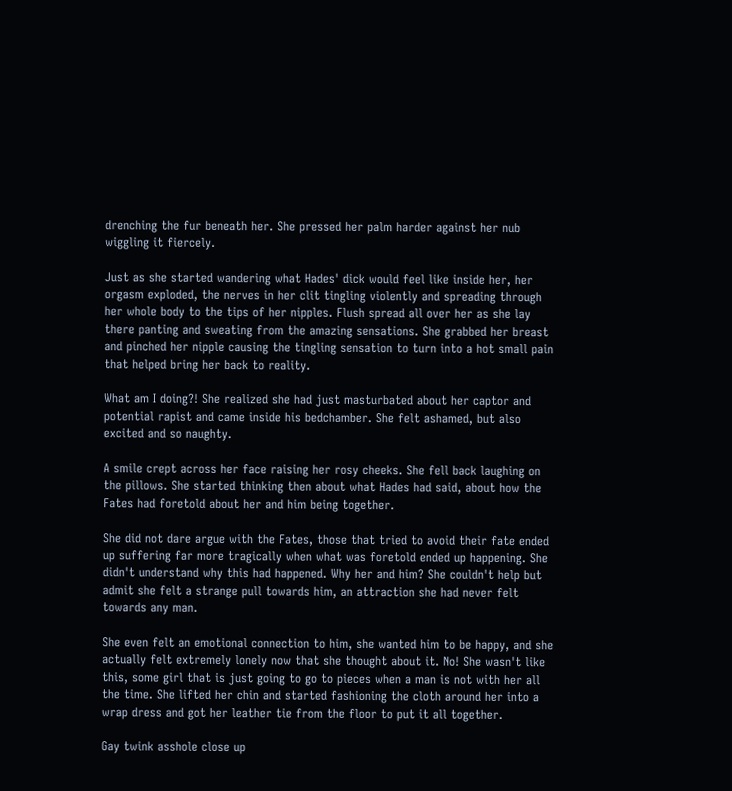drenching the fur beneath her. She pressed her palm harder against her nub wiggling it fiercely.

Just as she started wandering what Hades' dick would feel like inside her, her orgasm exploded, the nerves in her clit tingling violently and spreading through her whole body to the tips of her nipples. Flush spread all over her as she lay there panting and sweating from the amazing sensations. She grabbed her breast and pinched her nipple causing the tingling sensation to turn into a hot small pain that helped bring her back to reality.

What am I doing?! She realized she had just masturbated about her captor and potential rapist and came inside his bedchamber. She felt ashamed, but also excited and so naughty.

A smile crept across her face raising her rosy cheeks. She fell back laughing on the pillows. She started thinking then about what Hades had said, about how the Fates had foretold about her and him being together.

She did not dare argue with the Fates, those that tried to avoid their fate ended up suffering far more tragically when what was foretold ended up happening. She didn't understand why this had happened. Why her and him? She couldn't help but admit she felt a strange pull towards him, an attraction she had never felt towards any man.

She even felt an emotional connection to him, she wanted him to be happy, and she actually felt extremely lonely now that she thought about it. No! She wasn't like this, some girl that is just going to go to pieces when a man is not with her all the time. She lifted her chin and started fashioning the cloth around her into a wrap dress and got her leather tie from the floor to put it all together.

Gay twink asshole close up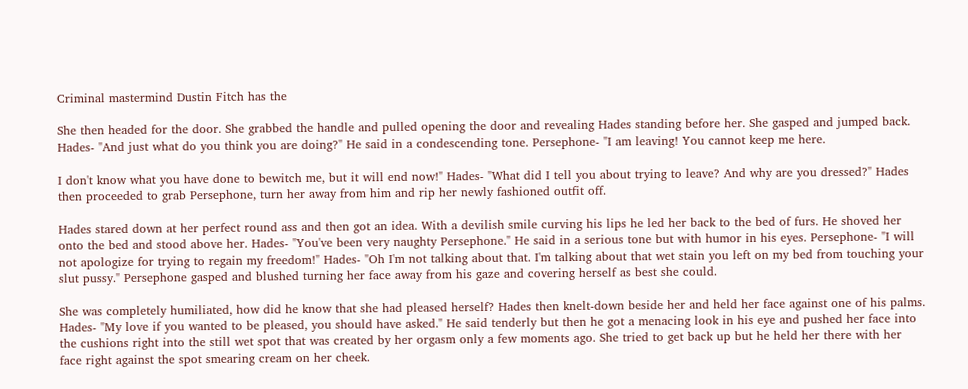Criminal mastermind Dustin Fitch has the

She then headed for the door. She grabbed the handle and pulled opening the door and revealing Hades standing before her. She gasped and jumped back. Hades- "And just what do you think you are doing?" He said in a condescending tone. Persephone- "I am leaving! You cannot keep me here.

I don't know what you have done to bewitch me, but it will end now!" Hades- "What did I tell you about trying to leave? And why are you dressed?" Hades then proceeded to grab Persephone, turn her away from him and rip her newly fashioned outfit off.

Hades stared down at her perfect round ass and then got an idea. With a devilish smile curving his lips he led her back to the bed of furs. He shoved her onto the bed and stood above her. Hades- "You've been very naughty Persephone." He said in a serious tone but with humor in his eyes. Persephone- "I will not apologize for trying to regain my freedom!" Hades- "Oh I'm not talking about that. I'm talking about that wet stain you left on my bed from touching your slut pussy." Persephone gasped and blushed turning her face away from his gaze and covering herself as best she could.

She was completely humiliated, how did he know that she had pleased herself? Hades then knelt-down beside her and held her face against one of his palms. Hades- "My love if you wanted to be pleased, you should have asked." He said tenderly but then he got a menacing look in his eye and pushed her face into the cushions right into the still wet spot that was created by her orgasm only a few moments ago. She tried to get back up but he held her there with her face right against the spot smearing cream on her cheek.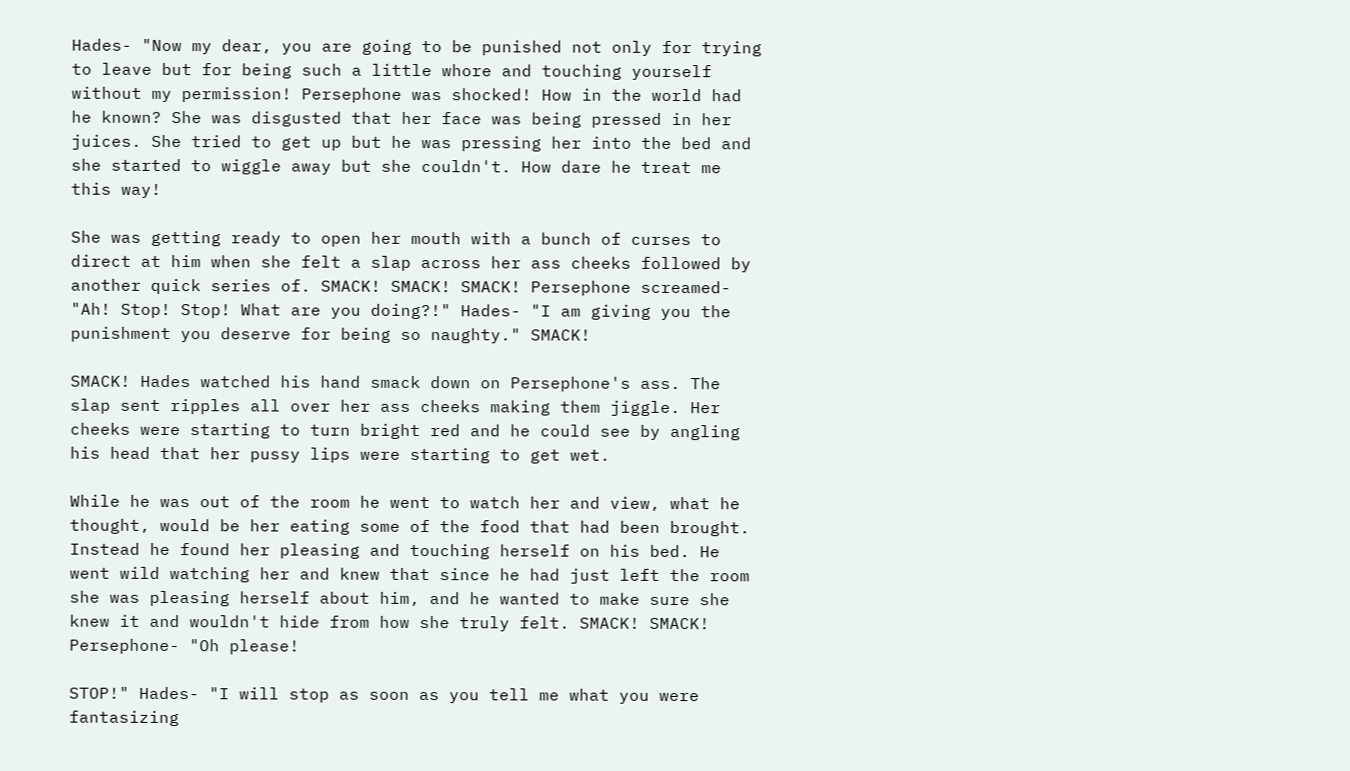Hades- "Now my dear, you are going to be punished not only for trying to leave but for being such a little whore and touching yourself without my permission! Persephone was shocked! How in the world had he known? She was disgusted that her face was being pressed in her juices. She tried to get up but he was pressing her into the bed and she started to wiggle away but she couldn't. How dare he treat me this way!

She was getting ready to open her mouth with a bunch of curses to direct at him when she felt a slap across her ass cheeks followed by another quick series of. SMACK! SMACK! SMACK! Persephone screamed- "Ah! Stop! Stop! What are you doing?!" Hades- "I am giving you the punishment you deserve for being so naughty." SMACK!

SMACK! Hades watched his hand smack down on Persephone's ass. The slap sent ripples all over her ass cheeks making them jiggle. Her cheeks were starting to turn bright red and he could see by angling his head that her pussy lips were starting to get wet.

While he was out of the room he went to watch her and view, what he thought, would be her eating some of the food that had been brought. Instead he found her pleasing and touching herself on his bed. He went wild watching her and knew that since he had just left the room she was pleasing herself about him, and he wanted to make sure she knew it and wouldn't hide from how she truly felt. SMACK! SMACK! Persephone- "Oh please!

STOP!" Hades- "I will stop as soon as you tell me what you were fantasizing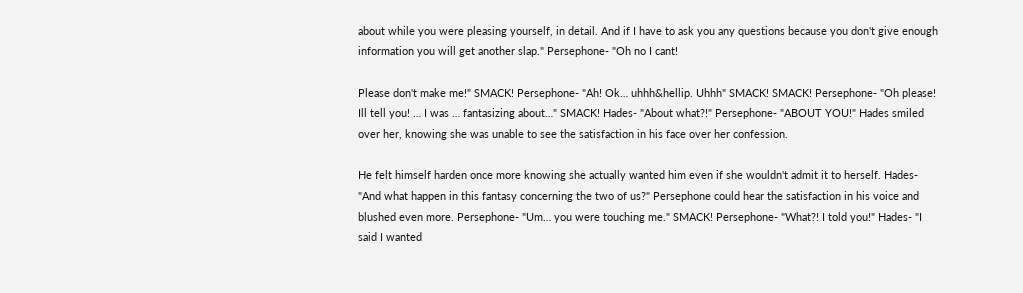about while you were pleasing yourself, in detail. And if I have to ask you any questions because you don't give enough information you will get another slap." Persephone- "Oh no I cant!

Please don't make me!" SMACK! Persephone- "Ah! Ok… uhhh&hellip. Uhhh" SMACK! SMACK! Persephone- "Oh please! Ill tell you! … I was … fantasizing about…" SMACK! Hades- "About what?!" Persephone- "ABOUT YOU!" Hades smiled over her, knowing she was unable to see the satisfaction in his face over her confession.

He felt himself harden once more knowing she actually wanted him even if she wouldn't admit it to herself. Hades- "And what happen in this fantasy concerning the two of us?" Persephone could hear the satisfaction in his voice and blushed even more. Persephone- "Um… you were touching me." SMACK! Persephone- "What?! I told you!" Hades- "I said I wanted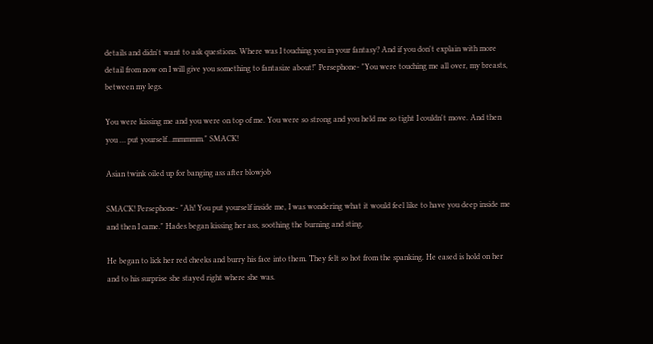details and didn't want to ask questions. Where was I touching you in your fantasy? And if you don't explain with more detail from now on I will give you something to fantasize about!" Persephone- "You were touching me all over, my breasts, between my legs.

You were kissing me and you were on top of me. You were so strong and you held me so tight I couldn't move. And then you … put yourself…mmmmm." SMACK!

Asian twink oiled up for banging ass after blowjob

SMACK! Persephone- "Ah! You put yourself inside me, I was wondering what it would feel like to have you deep inside me and then I came." Hades began kissing her ass, soothing the burning and sting.

He began to lick her red cheeks and burry his face into them. They felt so hot from the spanking. He eased is hold on her and to his surprise she stayed right where she was.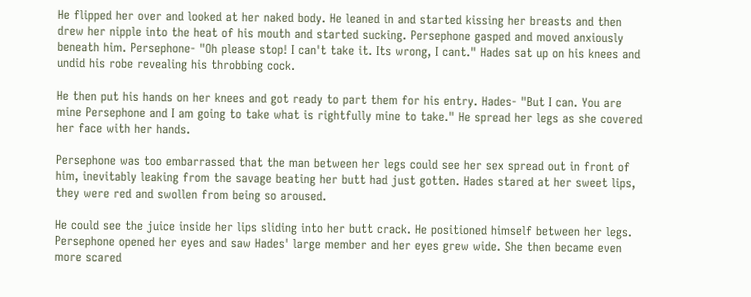He flipped her over and looked at her naked body. He leaned in and started kissing her breasts and then drew her nipple into the heat of his mouth and started sucking. Persephone gasped and moved anxiously beneath him. Persephone- "Oh please stop! I can't take it. Its wrong, I cant." Hades sat up on his knees and undid his robe revealing his throbbing cock.

He then put his hands on her knees and got ready to part them for his entry. Hades- "But I can. You are mine Persephone and I am going to take what is rightfully mine to take." He spread her legs as she covered her face with her hands.

Persephone was too embarrassed that the man between her legs could see her sex spread out in front of him, inevitably leaking from the savage beating her butt had just gotten. Hades stared at her sweet lips, they were red and swollen from being so aroused.

He could see the juice inside her lips sliding into her butt crack. He positioned himself between her legs. Persephone opened her eyes and saw Hades' large member and her eyes grew wide. She then became even more scared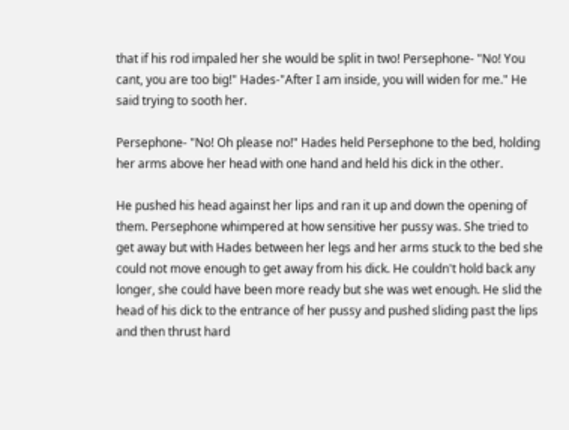that if his rod impaled her she would be split in two! Persephone- "No! You cant, you are too big!" Hades-"After I am inside, you will widen for me." He said trying to sooth her.

Persephone- "No! Oh please no!" Hades held Persephone to the bed, holding her arms above her head with one hand and held his dick in the other.

He pushed his head against her lips and ran it up and down the opening of them. Persephone whimpered at how sensitive her pussy was. She tried to get away but with Hades between her legs and her arms stuck to the bed she could not move enough to get away from his dick. He couldn't hold back any longer, she could have been more ready but she was wet enough. He slid the head of his dick to the entrance of her pussy and pushed sliding past the lips and then thrust hard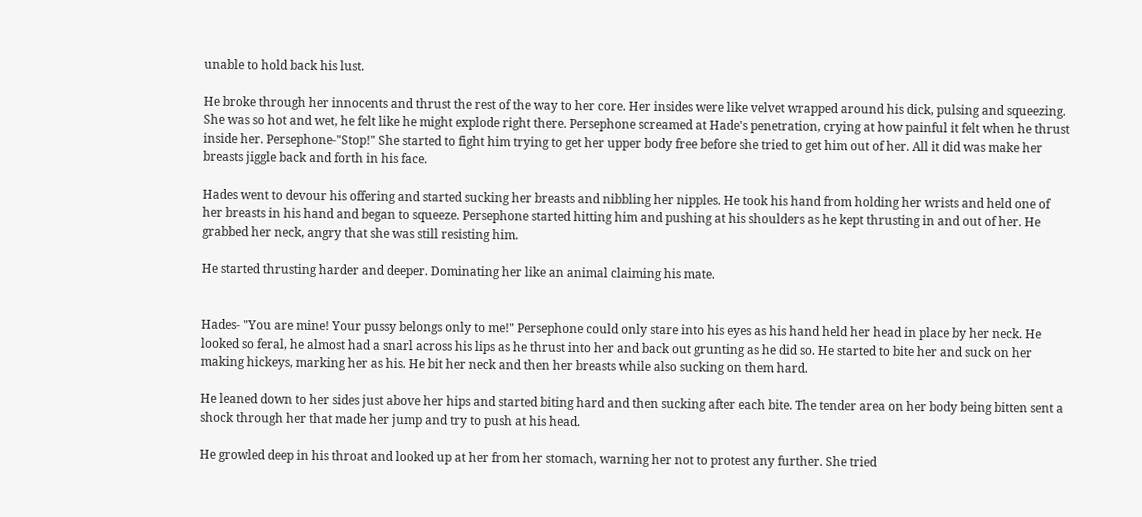unable to hold back his lust.

He broke through her innocents and thrust the rest of the way to her core. Her insides were like velvet wrapped around his dick, pulsing and squeezing. She was so hot and wet, he felt like he might explode right there. Persephone screamed at Hade's penetration, crying at how painful it felt when he thrust inside her. Persephone-"Stop!" She started to fight him trying to get her upper body free before she tried to get him out of her. All it did was make her breasts jiggle back and forth in his face.

Hades went to devour his offering and started sucking her breasts and nibbling her nipples. He took his hand from holding her wrists and held one of her breasts in his hand and began to squeeze. Persephone started hitting him and pushing at his shoulders as he kept thrusting in and out of her. He grabbed her neck, angry that she was still resisting him.

He started thrusting harder and deeper. Dominating her like an animal claiming his mate.


Hades- "You are mine! Your pussy belongs only to me!" Persephone could only stare into his eyes as his hand held her head in place by her neck. He looked so feral, he almost had a snarl across his lips as he thrust into her and back out grunting as he did so. He started to bite her and suck on her making hickeys, marking her as his. He bit her neck and then her breasts while also sucking on them hard.

He leaned down to her sides just above her hips and started biting hard and then sucking after each bite. The tender area on her body being bitten sent a shock through her that made her jump and try to push at his head.

He growled deep in his throat and looked up at her from her stomach, warning her not to protest any further. She tried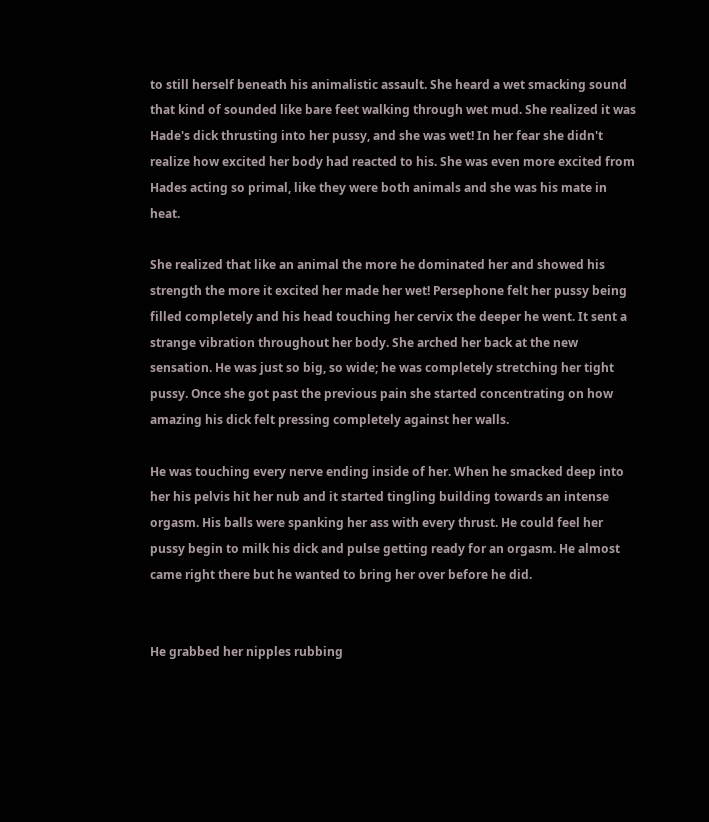to still herself beneath his animalistic assault. She heard a wet smacking sound that kind of sounded like bare feet walking through wet mud. She realized it was Hade's dick thrusting into her pussy, and she was wet! In her fear she didn't realize how excited her body had reacted to his. She was even more excited from Hades acting so primal, like they were both animals and she was his mate in heat.

She realized that like an animal the more he dominated her and showed his strength the more it excited her made her wet! Persephone felt her pussy being filled completely and his head touching her cervix the deeper he went. It sent a strange vibration throughout her body. She arched her back at the new sensation. He was just so big, so wide; he was completely stretching her tight pussy. Once she got past the previous pain she started concentrating on how amazing his dick felt pressing completely against her walls.

He was touching every nerve ending inside of her. When he smacked deep into her his pelvis hit her nub and it started tingling building towards an intense orgasm. His balls were spanking her ass with every thrust. He could feel her pussy begin to milk his dick and pulse getting ready for an orgasm. He almost came right there but he wanted to bring her over before he did.


He grabbed her nipples rubbing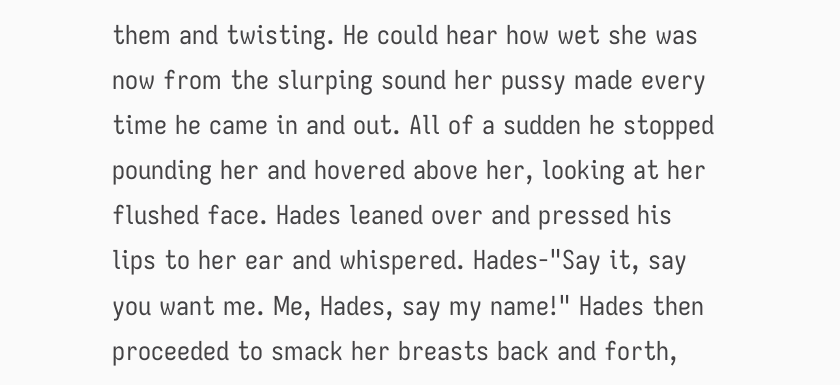them and twisting. He could hear how wet she was now from the slurping sound her pussy made every time he came in and out. All of a sudden he stopped pounding her and hovered above her, looking at her flushed face. Hades leaned over and pressed his lips to her ear and whispered. Hades-"Say it, say you want me. Me, Hades, say my name!" Hades then proceeded to smack her breasts back and forth,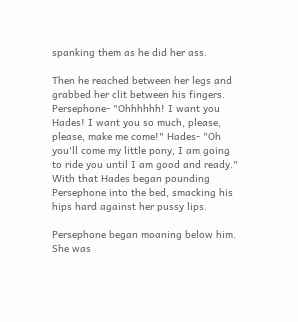spanking them as he did her ass.

Then he reached between her legs and grabbed her clit between his fingers. Persephone- "Ohhhhhh! I want you Hades! I want you so much, please, please, make me come!" Hades- "Oh you'll come my little pony, I am going to ride you until I am good and ready." With that Hades began pounding Persephone into the bed, smacking his hips hard against her pussy lips.

Persephone began moaning below him. She was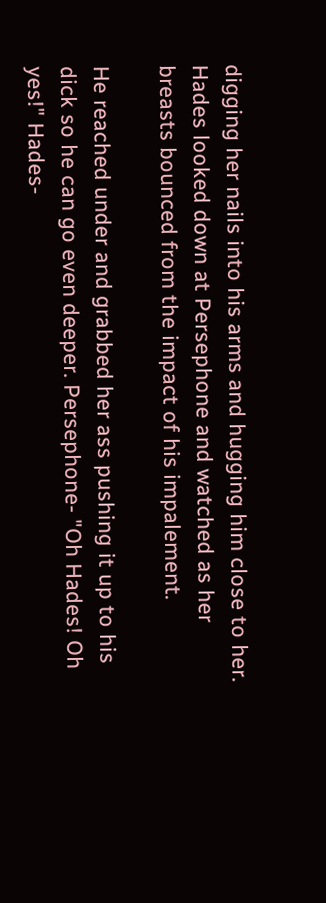digging her nails into his arms and hugging him close to her. Hades looked down at Persephone and watched as her breasts bounced from the impact of his impalement.

He reached under and grabbed her ass pushing it up to his dick so he can go even deeper. Persephone- "Oh Hades! Oh yes!" Hades-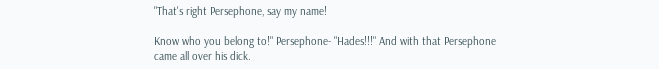"That's right Persephone, say my name!

Know who you belong to!" Persephone- "Hades!!!" And with that Persephone came all over his dick.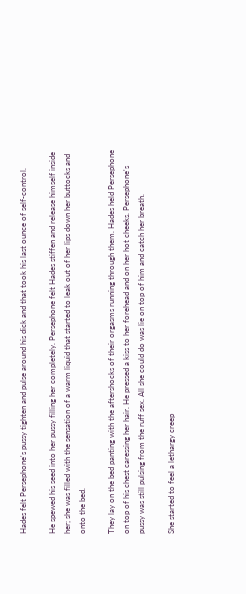Hades felt Persephone's pussy tighten and pulse around his dick and that took his last ounce of self-control.

He spewed his seed into her pussy filling her completely. Persephone felt Hades stiffen and release himself inside her; she was filled with the sensation of a warm liquid that started to leak out of her lips down her buttocks and onto the bed.

They lay on the bed panting with the aftershocks of their orgasms running through them. Hades held Persephone on top of his chest caressing her hair. He pressed a kiss to her forehead and on her hot cheeks. Persephone's pussy was still pulsing from the ruff sex. All she could do was lie on top of him and catch her breath.

She started to feel a lethargy creep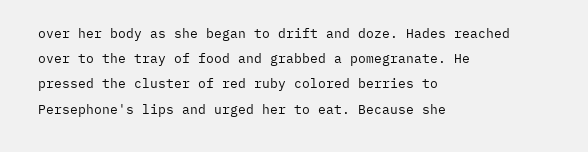over her body as she began to drift and doze. Hades reached over to the tray of food and grabbed a pomegranate. He pressed the cluster of red ruby colored berries to Persephone's lips and urged her to eat. Because she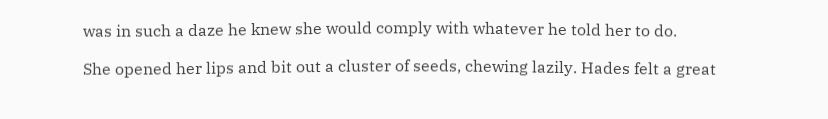was in such a daze he knew she would comply with whatever he told her to do.

She opened her lips and bit out a cluster of seeds, chewing lazily. Hades felt a great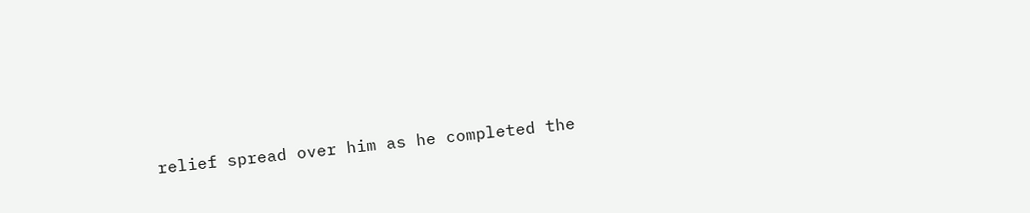relief spread over him as he completed the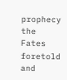prophecy the Fates foretold and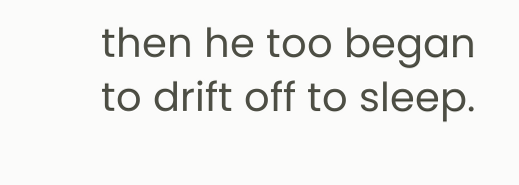then he too began to drift off to sleep.